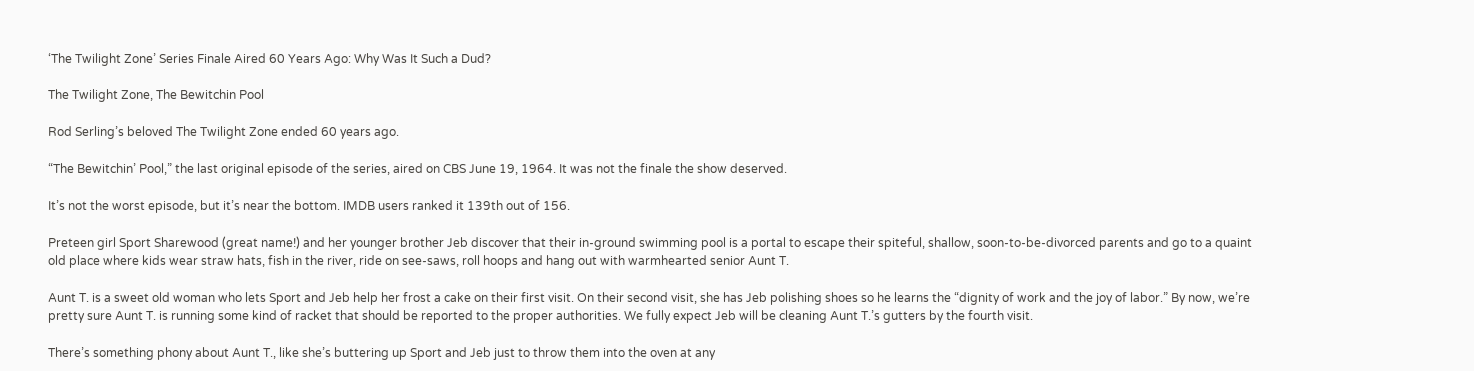‘The Twilight Zone’ Series Finale Aired 60 Years Ago: Why Was It Such a Dud?

The Twilight Zone, The Bewitchin Pool

Rod Serling’s beloved The Twilight Zone ended 60 years ago.

“The Bewitchin’ Pool,” the last original episode of the series, aired on CBS June 19, 1964. It was not the finale the show deserved.

It’s not the worst episode, but it’s near the bottom. IMDB users ranked it 139th out of 156.

Preteen girl Sport Sharewood (great name!) and her younger brother Jeb discover that their in-ground swimming pool is a portal to escape their spiteful, shallow, soon-to-be-divorced parents and go to a quaint old place where kids wear straw hats, fish in the river, ride on see-saws, roll hoops and hang out with warmhearted senior Aunt T.

Aunt T. is a sweet old woman who lets Sport and Jeb help her frost a cake on their first visit. On their second visit, she has Jeb polishing shoes so he learns the “dignity of work and the joy of labor.” By now, we’re pretty sure Aunt T. is running some kind of racket that should be reported to the proper authorities. We fully expect Jeb will be cleaning Aunt T.’s gutters by the fourth visit.

There’s something phony about Aunt T., like she’s buttering up Sport and Jeb just to throw them into the oven at any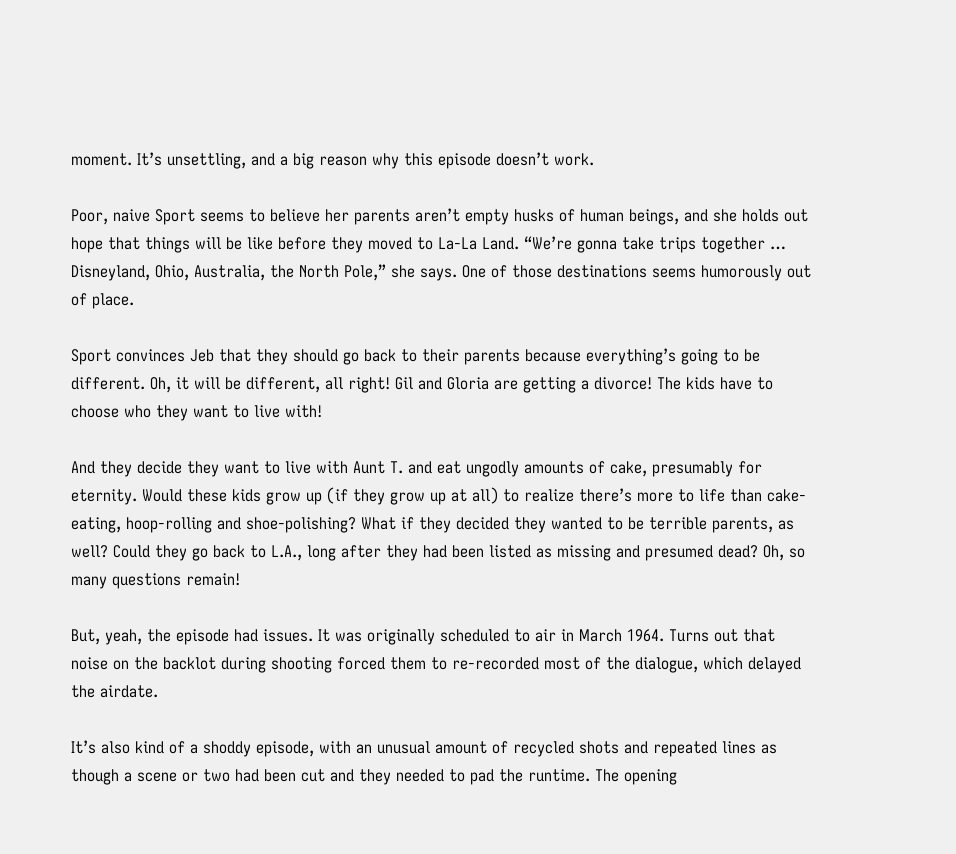moment. It’s unsettling, and a big reason why this episode doesn’t work.

Poor, naive Sport seems to believe her parents aren’t empty husks of human beings, and she holds out hope that things will be like before they moved to La-La Land. “We’re gonna take trips together … Disneyland, Ohio, Australia, the North Pole,” she says. One of those destinations seems humorously out of place.

Sport convinces Jeb that they should go back to their parents because everything’s going to be different. Oh, it will be different, all right! Gil and Gloria are getting a divorce! The kids have to choose who they want to live with!

And they decide they want to live with Aunt T. and eat ungodly amounts of cake, presumably for eternity. Would these kids grow up (if they grow up at all) to realize there’s more to life than cake-eating, hoop-rolling and shoe-polishing? What if they decided they wanted to be terrible parents, as well? Could they go back to L.A., long after they had been listed as missing and presumed dead? Oh, so many questions remain!

But, yeah, the episode had issues. It was originally scheduled to air in March 1964. Turns out that noise on the backlot during shooting forced them to re-recorded most of the dialogue, which delayed the airdate.

It’s also kind of a shoddy episode, with an unusual amount of recycled shots and repeated lines as though a scene or two had been cut and they needed to pad the runtime. The opening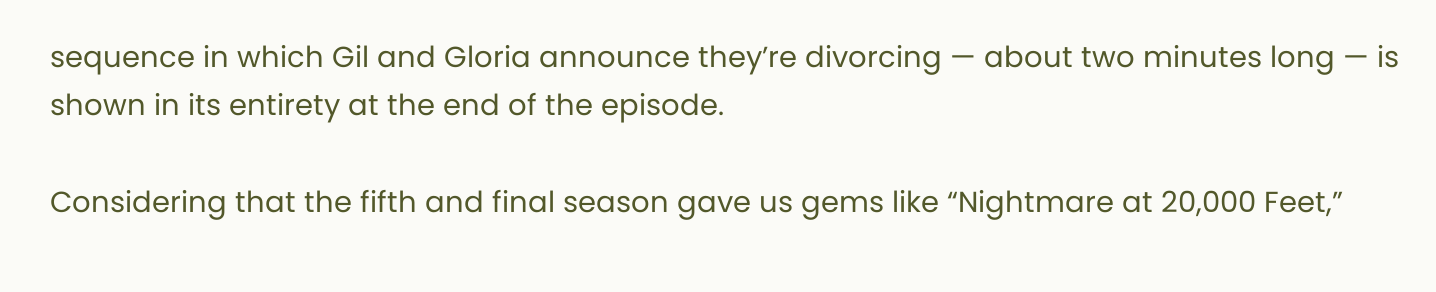sequence in which Gil and Gloria announce they’re divorcing — about two minutes long — is shown in its entirety at the end of the episode.

Considering that the fifth and final season gave us gems like “Nightmare at 20,000 Feet,”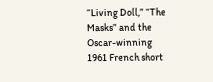“Living Doll,” “The Masks” and the Oscar-winning 1961 French short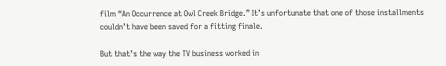film “An Occurrence at Owl Creek Bridge.” It’s unfortunate that one of those installments couldn’t have been saved for a fitting finale.

But that’s the way the TV business worked in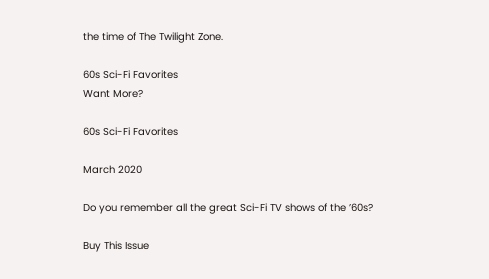the time of The Twilight Zone.

60s Sci-Fi Favorites
Want More?

60s Sci-Fi Favorites

March 2020

Do you remember all the great Sci-Fi TV shows of the ’60s?

Buy This Issue